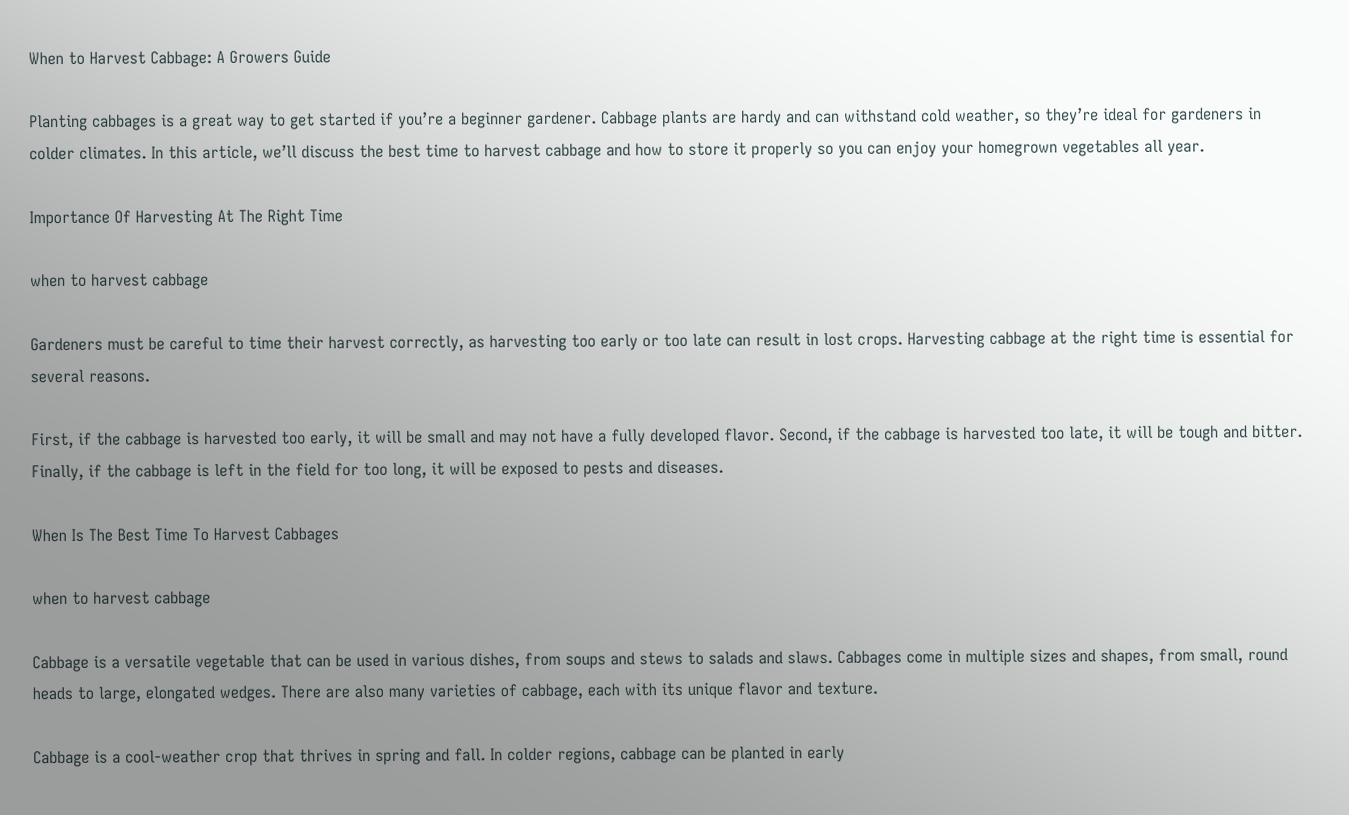When to Harvest Cabbage: A Growers Guide

Planting cabbages is a great way to get started if you’re a beginner gardener. Cabbage plants are hardy and can withstand cold weather, so they’re ideal for gardeners in colder climates. In this article, we’ll discuss the best time to harvest cabbage and how to store it properly so you can enjoy your homegrown vegetables all year.

Importance Of Harvesting At The Right Time

when to harvest cabbage

Gardeners must be careful to time their harvest correctly, as harvesting too early or too late can result in lost crops. Harvesting cabbage at the right time is essential for several reasons.

First, if the cabbage is harvested too early, it will be small and may not have a fully developed flavor. Second, if the cabbage is harvested too late, it will be tough and bitter. Finally, if the cabbage is left in the field for too long, it will be exposed to pests and diseases.

When Is The Best Time To Harvest Cabbages

when to harvest cabbage

Cabbage is a versatile vegetable that can be used in various dishes, from soups and stews to salads and slaws. Cabbages come in multiple sizes and shapes, from small, round heads to large, elongated wedges. There are also many varieties of cabbage, each with its unique flavor and texture.

Cabbage is a cool-weather crop that thrives in spring and fall. In colder regions, cabbage can be planted in early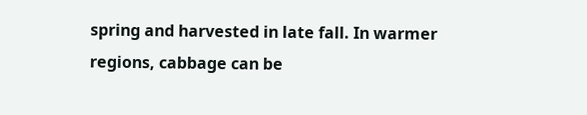spring and harvested in late fall. In warmer regions, cabbage can be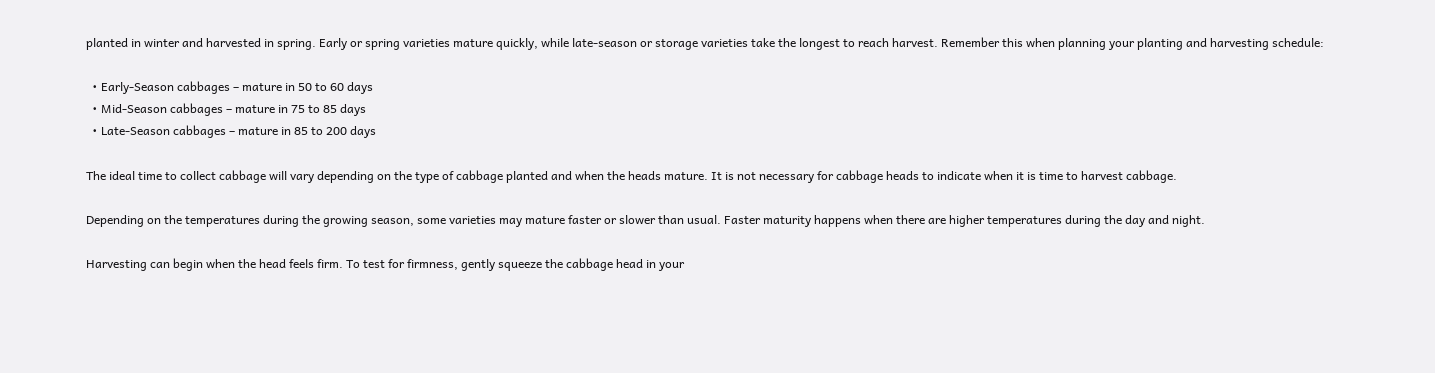planted in winter and harvested in spring. Early or spring varieties mature quickly, while late-season or storage varieties take the longest to reach harvest. Remember this when planning your planting and harvesting schedule:

  • Early-Season cabbages – mature in 50 to 60 days
  • Mid-Season cabbages – mature in 75 to 85 days
  • Late-Season cabbages – mature in 85 to 200 days

The ideal time to collect cabbage will vary depending on the type of cabbage planted and when the heads mature. It is not necessary for cabbage heads to indicate when it is time to harvest cabbage.

Depending on the temperatures during the growing season, some varieties may mature faster or slower than usual. Faster maturity happens when there are higher temperatures during the day and night.

Harvesting can begin when the head feels firm. To test for firmness, gently squeeze the cabbage head in your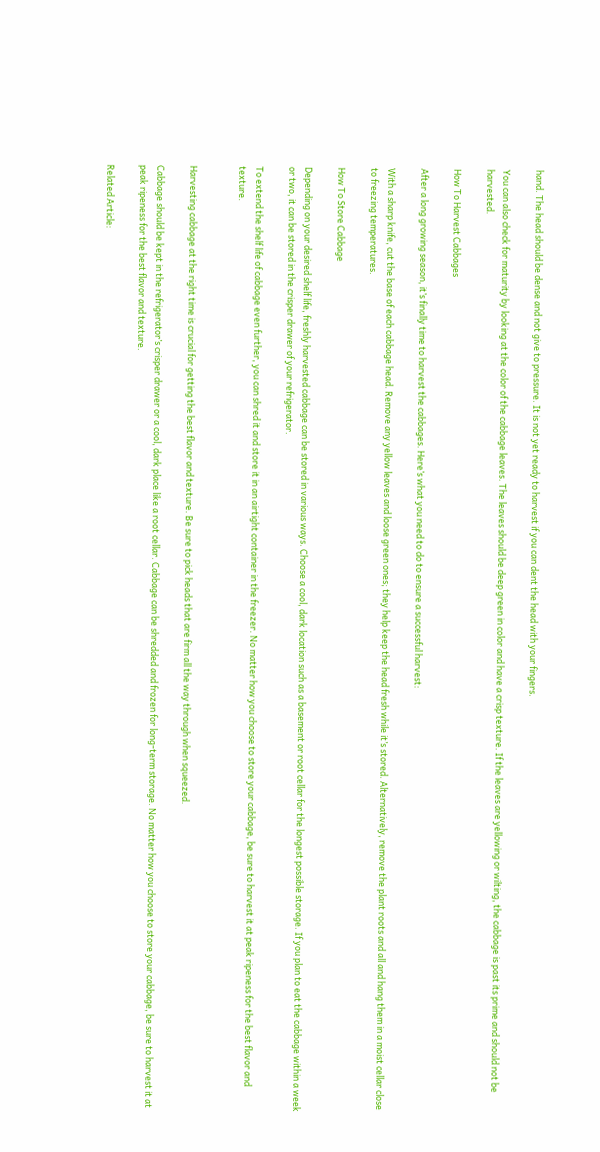hand. The head should be dense and not give to pressure. It is not yet ready to harvest if you can dent the head with your fingers.

You can also check for maturity by looking at the color of the cabbage leaves. The leaves should be deep green in color and have a crisp texture. If the leaves are yellowing or wilting, the cabbage is past its prime and should not be harvested.

How To Harvest Cabbages

After a long growing season, it’s finally time to harvest the cabbages. Here’s what you need to do to ensure a successful harvest:

With a sharp knife, cut the base of each cabbage head. Remove any yellow leaves and loose green ones; they help keep the head fresh while it’s stored. Alternatively, remove the plant roots and all and hang them in a moist cellar close to freezing temperatures.

How To Store Cabbage

Depending on your desired shelf life, freshly harvested cabbage can be stored in various ways. Choose a cool, dark location such as a basement or root cellar for the longest possible storage. If you plan to eat the cabbage within a week or two, it can be stored in the crisper drawer of your refrigerator.

To extend the shelf life of cabbage even further, you can shred it and store it in an airtight container in the freezer. No matter how you choose to store your cabbage, be sure to harvest it at peak ripeness for the best flavor and texture.


Harvesting cabbage at the right time is crucial for getting the best flavor and texture. Be sure to pick heads that are firm all the way through when squeezed.

Cabbage should be kept in the refrigerator’s crisper drawer or a cool, dark place like a root cellar. Cabbage can be shredded and frozen for long-term storage. No matter how you choose to store your cabbage, be sure to harvest it at peak ripeness for the best flavor and texture.

Related Article: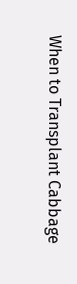When to Transplant Cabbage